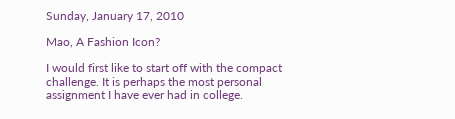Sunday, January 17, 2010

Mao, A Fashion Icon?

I would first like to start off with the compact challenge. It is perhaps the most personal assignment I have ever had in college.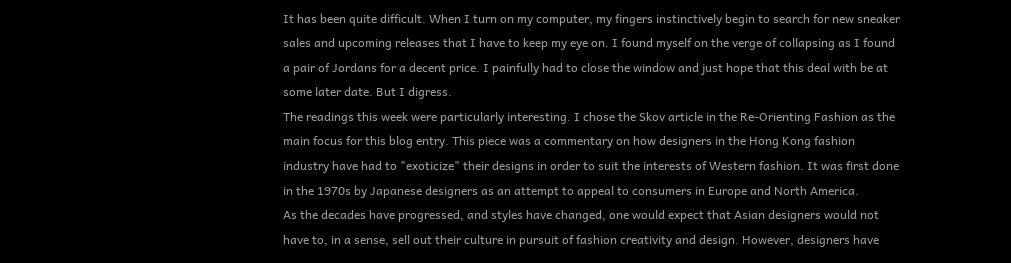It has been quite difficult. When I turn on my computer, my fingers instinctively begin to search for new sneaker sales and upcoming releases that I have to keep my eye on. I found myself on the verge of collapsing as I found a pair of Jordans for a decent price. I painfully had to close the window and just hope that this deal with be at some later date. But I digress.
The readings this week were particularly interesting. I chose the Skov article in the Re-Orienting Fashion as the main focus for this blog entry. This piece was a commentary on how designers in the Hong Kong fashion industry have had to "exoticize" their designs in order to suit the interests of Western fashion. It was first done in the 1970s by Japanese designers as an attempt to appeal to consumers in Europe and North America.
As the decades have progressed, and styles have changed, one would expect that Asian designers would not have to, in a sense, sell out their culture in pursuit of fashion creativity and design. However, designers have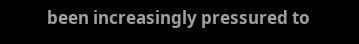been increasingly pressured to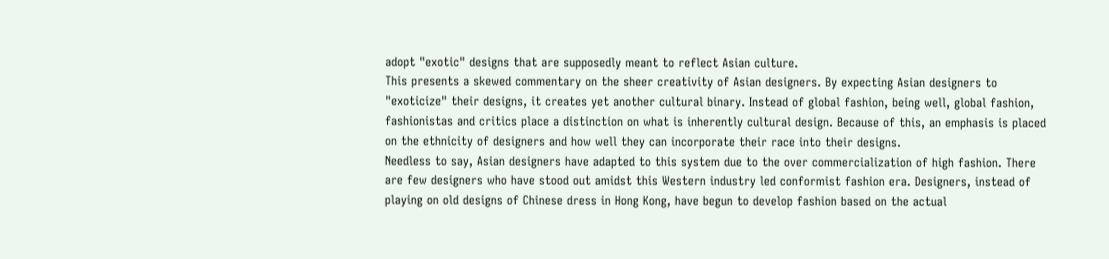adopt "exotic" designs that are supposedly meant to reflect Asian culture.
This presents a skewed commentary on the sheer creativity of Asian designers. By expecting Asian designers to "exoticize" their designs, it creates yet another cultural binary. Instead of global fashion, being well, global fashion, fashionistas and critics place a distinction on what is inherently cultural design. Because of this, an emphasis is placed on the ethnicity of designers and how well they can incorporate their race into their designs.
Needless to say, Asian designers have adapted to this system due to the over commercialization of high fashion. There are few designers who have stood out amidst this Western industry led conformist fashion era. Designers, instead of playing on old designs of Chinese dress in Hong Kong, have begun to develop fashion based on the actual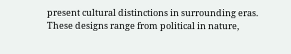present cultural distinctions in surrounding eras. These designs range from political in nature,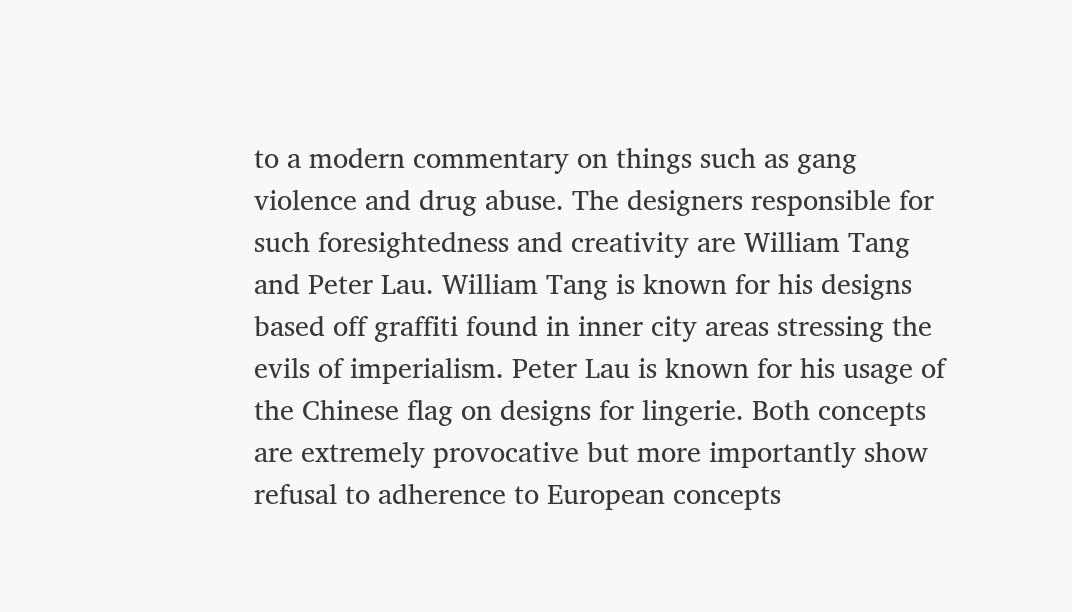to a modern commentary on things such as gang violence and drug abuse. The designers responsible for such foresightedness and creativity are William Tang and Peter Lau. William Tang is known for his designs based off graffiti found in inner city areas stressing the evils of imperialism. Peter Lau is known for his usage of the Chinese flag on designs for lingerie. Both concepts are extremely provocative but more importantly show refusal to adherence to European concepts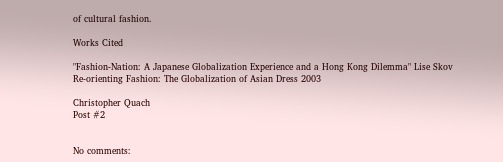of cultural fashion.

Works Cited

"Fashion-Nation: A Japanese Globalization Experience and a Hong Kong Dilemma" Lise Skov
Re-orienting Fashion: The Globalization of Asian Dress 2003

Christopher Quach
Post #2


No comments: